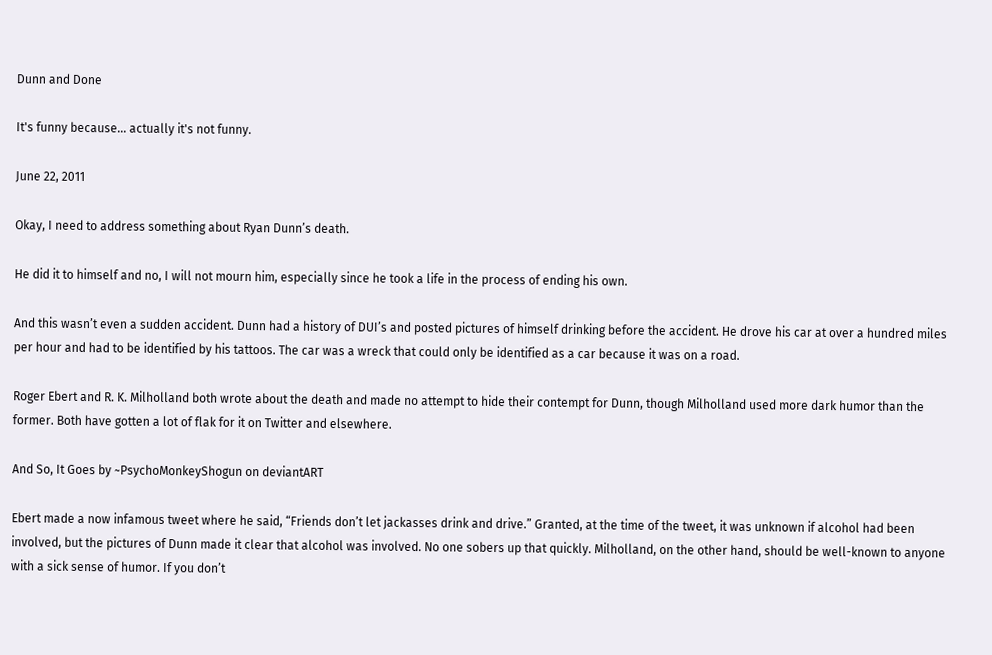Dunn and Done

It's funny because... actually it's not funny.

June 22, 2011

Okay, I need to address something about Ryan Dunn’s death.

He did it to himself and no, I will not mourn him, especially since he took a life in the process of ending his own.

And this wasn’t even a sudden accident. Dunn had a history of DUI’s and posted pictures of himself drinking before the accident. He drove his car at over a hundred miles per hour and had to be identified by his tattoos. The car was a wreck that could only be identified as a car because it was on a road.

Roger Ebert and R. K. Milholland both wrote about the death and made no attempt to hide their contempt for Dunn, though Milholland used more dark humor than the former. Both have gotten a lot of flak for it on Twitter and elsewhere.

And So, It Goes by ~PsychoMonkeyShogun on deviantART

Ebert made a now infamous tweet where he said, “Friends don’t let jackasses drink and drive.” Granted, at the time of the tweet, it was unknown if alcohol had been involved, but the pictures of Dunn made it clear that alcohol was involved. No one sobers up that quickly. Milholland, on the other hand, should be well-known to anyone with a sick sense of humor. If you don’t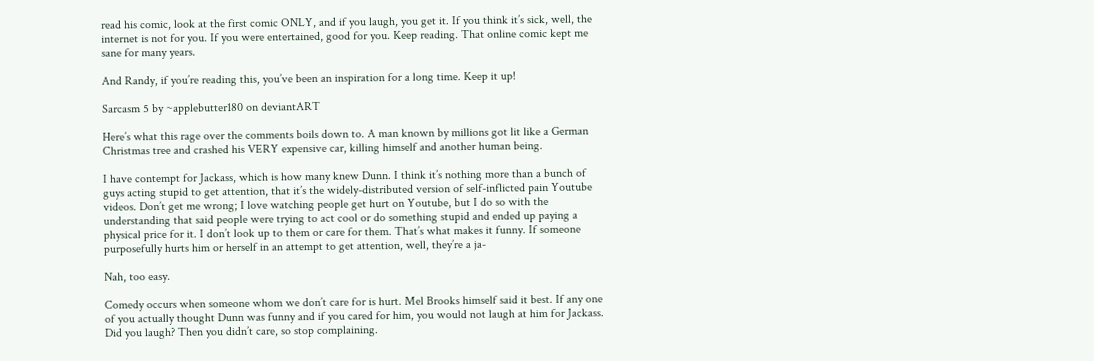read his comic, look at the first comic ONLY, and if you laugh, you get it. If you think it’s sick, well, the internet is not for you. If you were entertained, good for you. Keep reading. That online comic kept me sane for many years.

And Randy, if you’re reading this, you’ve been an inspiration for a long time. Keep it up!

Sarcasm 5 by ~applebutter180 on deviantART

Here’s what this rage over the comments boils down to. A man known by millions got lit like a German Christmas tree and crashed his VERY expensive car, killing himself and another human being.

I have contempt for Jackass, which is how many knew Dunn. I think it’s nothing more than a bunch of guys acting stupid to get attention, that it’s the widely-distributed version of self-inflicted pain Youtube videos. Don’t get me wrong; I love watching people get hurt on Youtube, but I do so with the understanding that said people were trying to act cool or do something stupid and ended up paying a physical price for it. I don’t look up to them or care for them. That’s what makes it funny. If someone purposefully hurts him or herself in an attempt to get attention, well, they’re a ja-

Nah, too easy.

Comedy occurs when someone whom we don’t care for is hurt. Mel Brooks himself said it best. If any one of you actually thought Dunn was funny and if you cared for him, you would not laugh at him for Jackass. Did you laugh? Then you didn’t care, so stop complaining.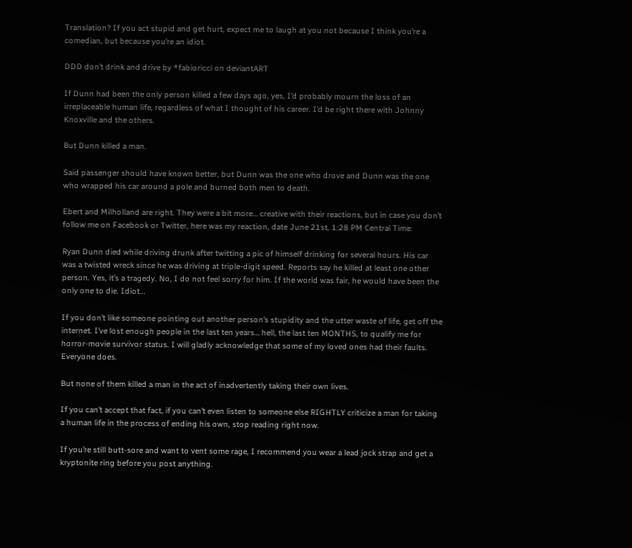Translation? If you act stupid and get hurt, expect me to laugh at you not because I think you’re a comedian, but because you’re an idiot.

DDD don’t drink and drive by *fabioricci on deviantART

If Dunn had been the only person killed a few days ago, yes, I’d probably mourn the loss of an irreplaceable human life, regardless of what I thought of his career. I’d be right there with Johnny Knoxville and the others.

But Dunn killed a man.

Said passenger should have known better, but Dunn was the one who drove and Dunn was the one who wrapped his car around a pole and burned both men to death.

Ebert and Milholland are right. They were a bit more… creative with their reactions, but in case you don’t follow me on Facebook or Twitter, here was my reaction, date June 21st, 1:28 PM Central Time:

Ryan Dunn died while driving drunk after twitting a pic of himself drinking for several hours. His car was a twisted wreck since he was driving at triple-digit speed. Reports say he killed at least one other person. Yes, it’s a tragedy. No, I do not feel sorry for him. If the world was fair, he would have been the only one to die. Idiot…

If you don’t like someone pointing out another person’s stupidity and the utter waste of life, get off the internet. I’ve lost enough people in the last ten years… hell, the last ten MONTHS, to qualify me for horror-movie survivor status. I will gladly acknowledge that some of my loved ones had their faults. Everyone does.

But none of them killed a man in the act of inadvertently taking their own lives.

If you can’t accept that fact, if you can’t even listen to someone else RIGHTLY criticize a man for taking a human life in the process of ending his own, stop reading right now.

If you’re still butt-sore and want to vent some rage, I recommend you wear a lead jock strap and get a kryptonite ring before you post anything.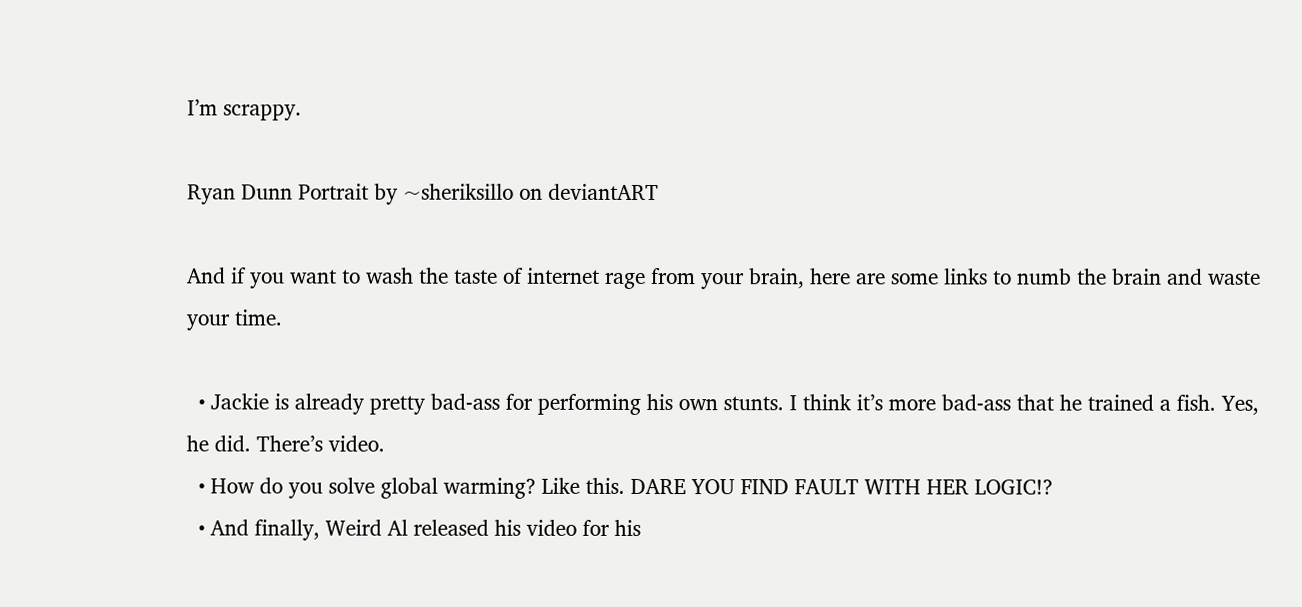I’m scrappy.

Ryan Dunn Portrait by ~sheriksillo on deviantART

And if you want to wash the taste of internet rage from your brain, here are some links to numb the brain and waste your time.

  • Jackie is already pretty bad-ass for performing his own stunts. I think it’s more bad-ass that he trained a fish. Yes, he did. There’s video.
  • How do you solve global warming? Like this. DARE YOU FIND FAULT WITH HER LOGIC!?
  • And finally, Weird Al released his video for his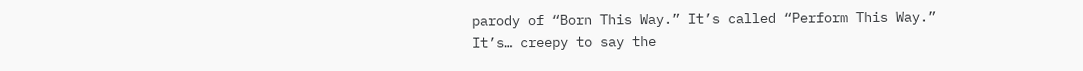parody of “Born This Way.” It’s called “Perform This Way.” It’s… creepy to say the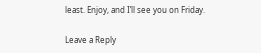least. Enjoy, and I’ll see you on Friday.

Leave a Reply